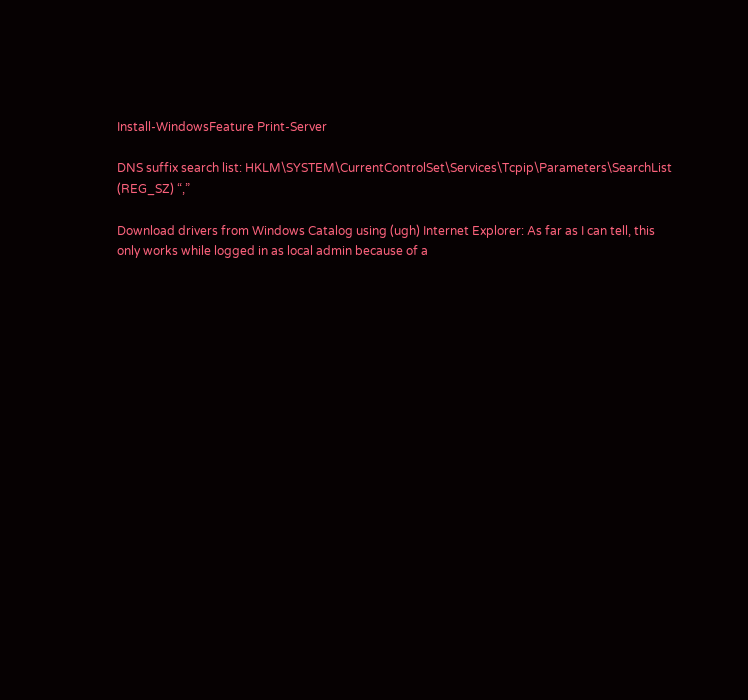Install-WindowsFeature Print-Server

DNS suffix search list: HKLM\SYSTEM\CurrentControlSet\Services\Tcpip\Parameters\SearchList (REG_SZ) “,”

Download drivers from Windows Catalog using (ugh) Internet Explorer: As far as I can tell, this only works while logged in as local admin because of a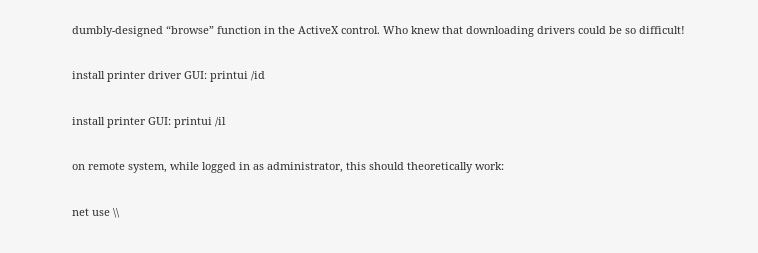dumbly-designed “browse” function in the ActiveX control. Who knew that downloading drivers could be so difficult!

install printer driver GUI: printui /id

install printer GUI: printui /il

on remote system, while logged in as administrator, this should theoretically work:

net use \\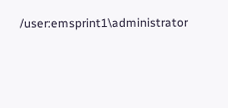/user:emsprint1\administrator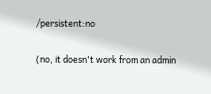/persistent:no

(no, it doesn't work from an admin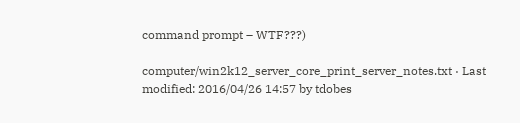command prompt – WTF???)

computer/win2k12_server_core_print_server_notes.txt · Last modified: 2016/04/26 14:57 by tdobes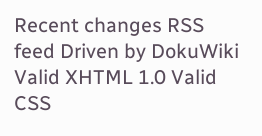Recent changes RSS feed Driven by DokuWiki Valid XHTML 1.0 Valid CSS